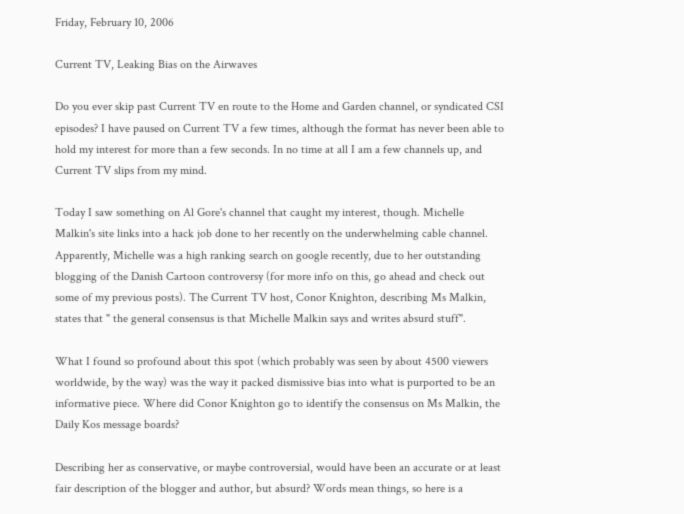Friday, February 10, 2006

Current TV, Leaking Bias on the Airwaves

Do you ever skip past Current TV en route to the Home and Garden channel, or syndicated CSI episodes? I have paused on Current TV a few times, although the format has never been able to hold my interest for more than a few seconds. In no time at all I am a few channels up, and Current TV slips from my mind.

Today I saw something on Al Gore's channel that caught my interest, though. Michelle Malkin's site links into a hack job done to her recently on the underwhelming cable channel. Apparently, Michelle was a high ranking search on google recently, due to her outstanding blogging of the Danish Cartoon controversy (for more info on this, go ahead and check out some of my previous posts). The Current TV host, Conor Knighton, describing Ms Malkin, states that " the general consensus is that Michelle Malkin says and writes absurd stuff".

What I found so profound about this spot (which probably was seen by about 4500 viewers worldwide, by the way) was the way it packed dismissive bias into what is purported to be an informative piece. Where did Conor Knighton go to identify the consensus on Ms Malkin, the Daily Kos message boards?

Describing her as conservative, or maybe controversial, would have been an accurate or at least fair description of the blogger and author, but absurd? Words mean things, so here is a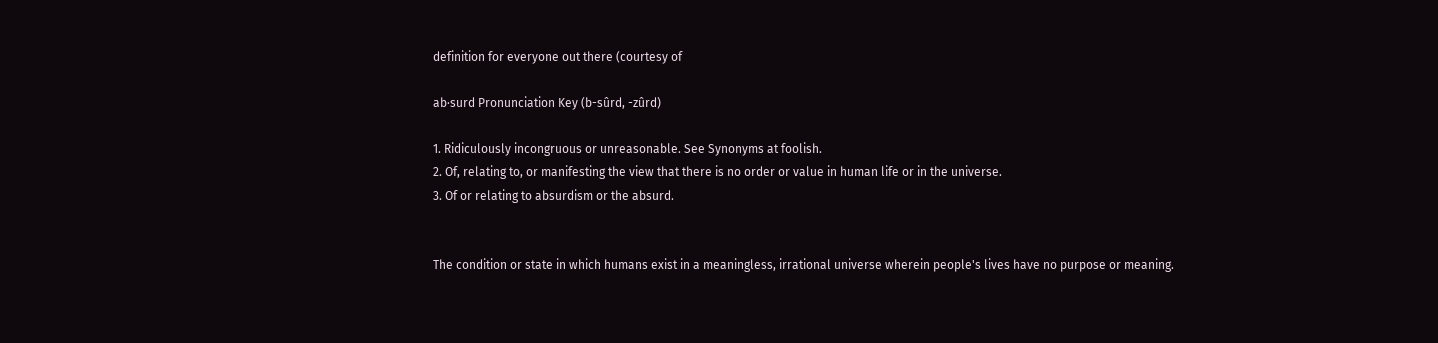definition for everyone out there (courtesy of

ab·surd Pronunciation Key (b-sûrd, -zûrd)

1. Ridiculously incongruous or unreasonable. See Synonyms at foolish.
2. Of, relating to, or manifesting the view that there is no order or value in human life or in the universe.
3. Of or relating to absurdism or the absurd.


The condition or state in which humans exist in a meaningless, irrational universe wherein people's lives have no purpose or meaning.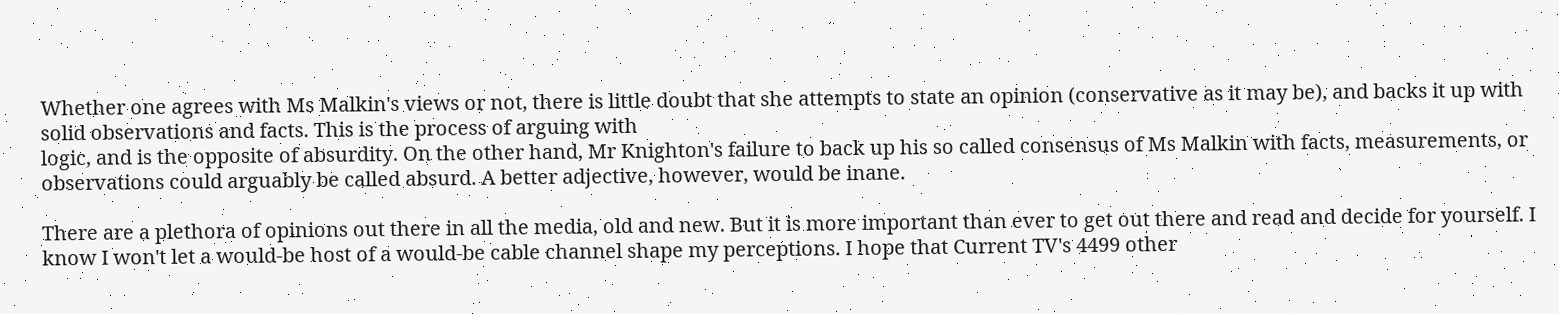Whether one agrees with Ms Malkin's views or not, there is little doubt that she attempts to state an opinion (conservative as it may be), and backs it up with solid observations and facts. This is the process of arguing with
logic, and is the opposite of absurdity. On the other hand, Mr Knighton's failure to back up his so called consensus of Ms Malkin with facts, measurements, or observations could arguably be called absurd. A better adjective, however, would be inane.

There are a plethora of opinions out there in all the media, old and new. But it is more important than ever to get out there and read and decide for yourself. I know I won't let a would-be host of a would-be cable channel shape my perceptions. I hope that Current TV's 4499 other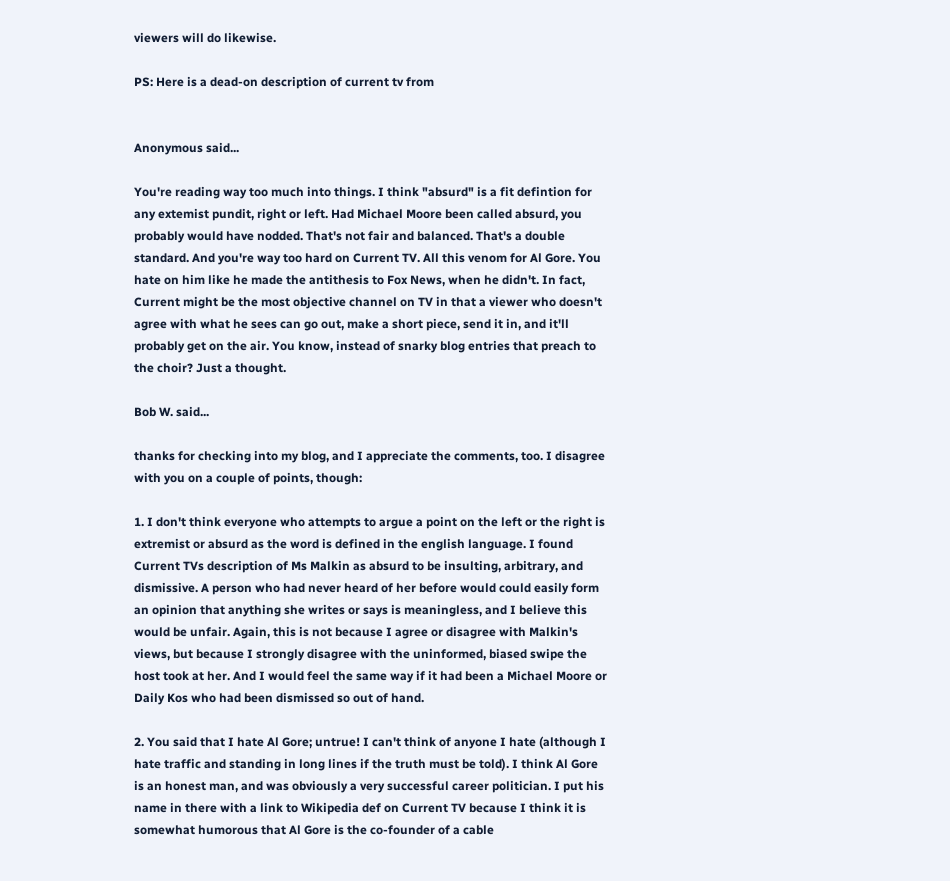viewers will do likewise.

PS: Here is a dead-on description of current tv from


Anonymous said...

You're reading way too much into things. I think "absurd" is a fit defintion for any extemist pundit, right or left. Had Michael Moore been called absurd, you probably would have nodded. That's not fair and balanced. That's a double standard. And you're way too hard on Current TV. All this venom for Al Gore. You hate on him like he made the antithesis to Fox News, when he didn't. In fact, Current might be the most objective channel on TV in that a viewer who doesn't agree with what he sees can go out, make a short piece, send it in, and it'll probably get on the air. You know, instead of snarky blog entries that preach to the choir? Just a thought.

Bob W. said...

thanks for checking into my blog, and I appreciate the comments, too. I disagree with you on a couple of points, though:

1. I don't think everyone who attempts to argue a point on the left or the right is extremist or absurd as the word is defined in the english language. I found Current TVs description of Ms Malkin as absurd to be insulting, arbitrary, and dismissive. A person who had never heard of her before would could easily form an opinion that anything she writes or says is meaningless, and I believe this would be unfair. Again, this is not because I agree or disagree with Malkin's views, but because I strongly disagree with the uninformed, biased swipe the host took at her. And I would feel the same way if it had been a Michael Moore or Daily Kos who had been dismissed so out of hand.

2. You said that I hate Al Gore; untrue! I can't think of anyone I hate (although I hate traffic and standing in long lines if the truth must be told). I think Al Gore is an honest man, and was obviously a very successful career politician. I put his name in there with a link to Wikipedia def on Current TV because I think it is somewhat humorous that Al Gore is the co-founder of a cable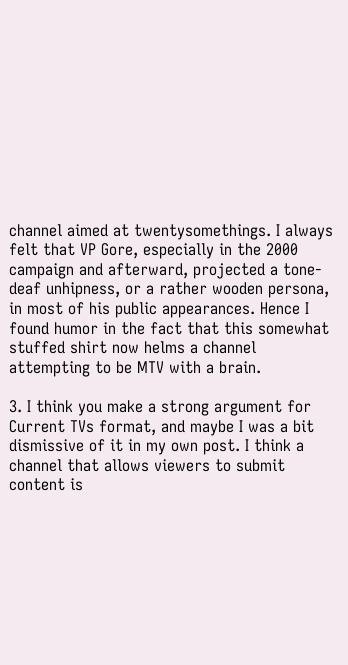channel aimed at twentysomethings. I always felt that VP Gore, especially in the 2000 campaign and afterward, projected a tone-deaf unhipness, or a rather wooden persona, in most of his public appearances. Hence I found humor in the fact that this somewhat stuffed shirt now helms a channel attempting to be MTV with a brain.

3. I think you make a strong argument for Current TVs format, and maybe I was a bit dismissive of it in my own post. I think a channel that allows viewers to submit content is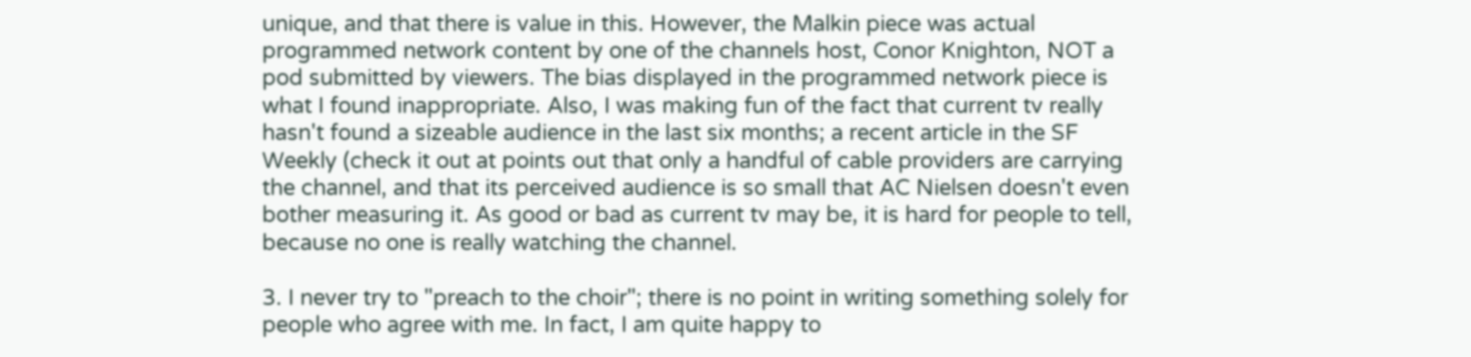unique, and that there is value in this. However, the Malkin piece was actual programmed network content by one of the channels host, Conor Knighton, NOT a pod submitted by viewers. The bias displayed in the programmed network piece is what I found inappropriate. Also, I was making fun of the fact that current tv really hasn't found a sizeable audience in the last six months; a recent article in the SF Weekly (check it out at points out that only a handful of cable providers are carrying the channel, and that its perceived audience is so small that AC Nielsen doesn't even bother measuring it. As good or bad as current tv may be, it is hard for people to tell, because no one is really watching the channel.

3. I never try to "preach to the choir"; there is no point in writing something solely for people who agree with me. In fact, I am quite happy to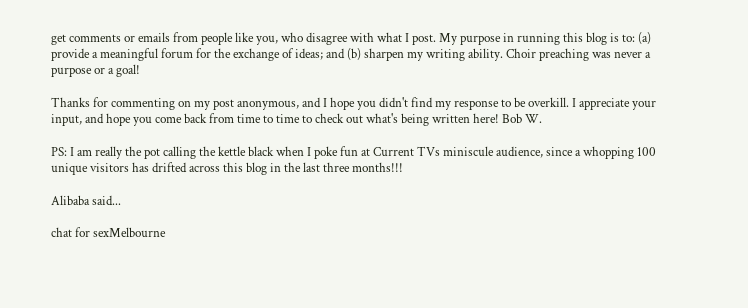get comments or emails from people like you, who disagree with what I post. My purpose in running this blog is to: (a) provide a meaningful forum for the exchange of ideas; and (b) sharpen my writing ability. Choir preaching was never a purpose or a goal!

Thanks for commenting on my post anonymous, and I hope you didn't find my response to be overkill. I appreciate your input, and hope you come back from time to time to check out what's being written here! Bob W.

PS: I am really the pot calling the kettle black when I poke fun at Current TVs miniscule audience, since a whopping 100 unique visitors has drifted across this blog in the last three months!!!

Alibaba said...

chat for sexMelbourne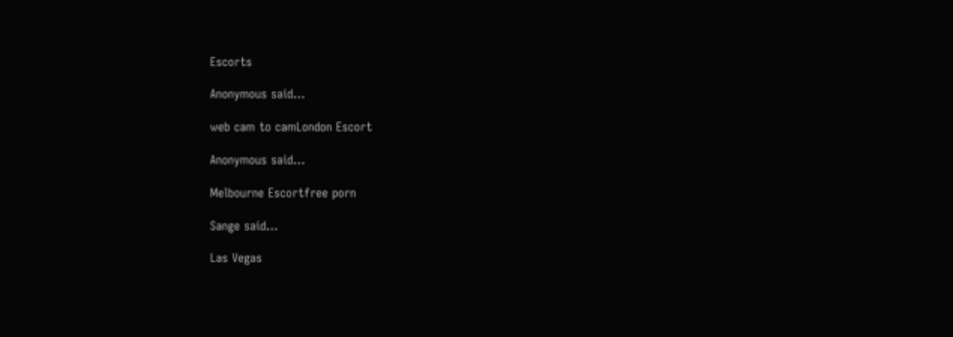Escorts

Anonymous said...

web cam to camLondon Escort

Anonymous said...

Melbourne Escortfree porn

Sange said...

Las Vegas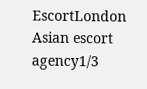EscortLondon Asian escort agency1/3